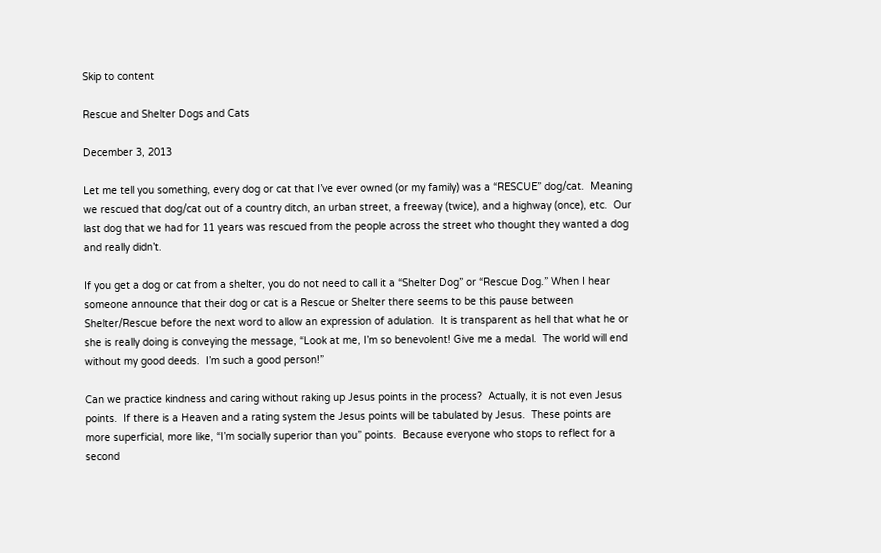Skip to content

Rescue and Shelter Dogs and Cats

December 3, 2013

Let me tell you something, every dog or cat that I’ve ever owned (or my family) was a “RESCUE” dog/cat.  Meaning we rescued that dog/cat out of a country ditch, an urban street, a freeway (twice), and a highway (once), etc.  Our last dog that we had for 11 years was rescued from the people across the street who thought they wanted a dog and really didn’t.

If you get a dog or cat from a shelter, you do not need to call it a “Shelter Dog” or “Rescue Dog.” When I hear someone announce that their dog or cat is a Rescue or Shelter there seems to be this pause between Shelter/Rescue before the next word to allow an expression of adulation.  It is transparent as hell that what he or she is really doing is conveying the message, “Look at me, I’m so benevolent! Give me a medal.  The world will end without my good deeds.  I’m such a good person!”

Can we practice kindness and caring without raking up Jesus points in the process?  Actually, it is not even Jesus points.  If there is a Heaven and a rating system the Jesus points will be tabulated by Jesus.  These points are more superficial, more like, “I’m socially superior than you” points.  Because everyone who stops to reflect for a second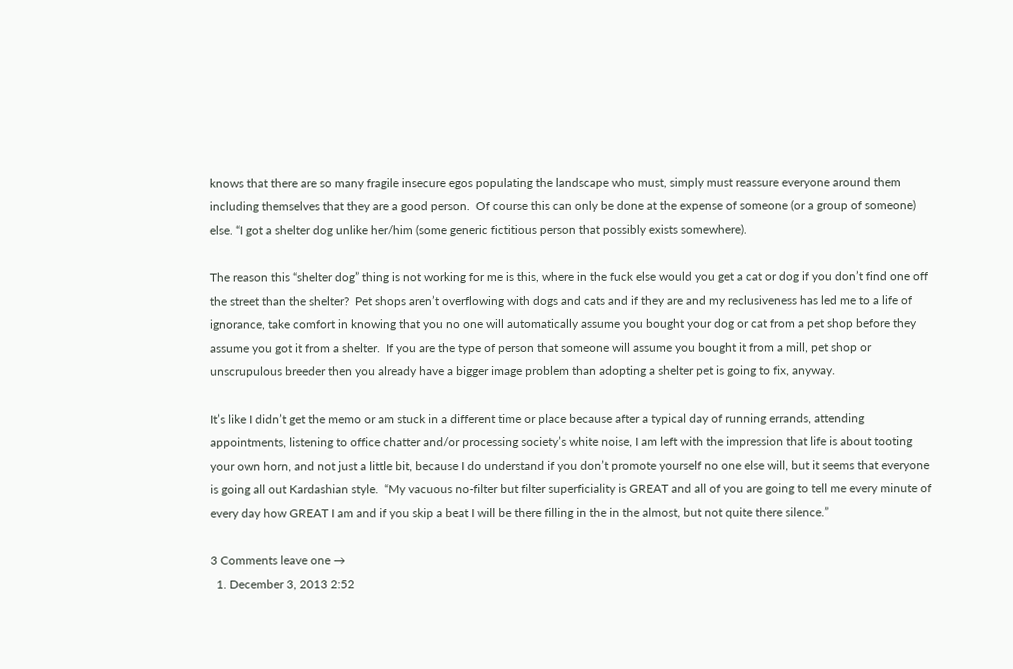knows that there are so many fragile insecure egos populating the landscape who must, simply must reassure everyone around them including themselves that they are a good person.  Of course this can only be done at the expense of someone (or a group of someone) else. “I got a shelter dog unlike her/him (some generic fictitious person that possibly exists somewhere).

The reason this “shelter dog” thing is not working for me is this, where in the fuck else would you get a cat or dog if you don’t find one off the street than the shelter?  Pet shops aren’t overflowing with dogs and cats and if they are and my reclusiveness has led me to a life of ignorance, take comfort in knowing that you no one will automatically assume you bought your dog or cat from a pet shop before they assume you got it from a shelter.  If you are the type of person that someone will assume you bought it from a mill, pet shop or unscrupulous breeder then you already have a bigger image problem than adopting a shelter pet is going to fix, anyway.

It’s like I didn’t get the memo or am stuck in a different time or place because after a typical day of running errands, attending appointments, listening to office chatter and/or processing society’s white noise, I am left with the impression that life is about tooting your own horn, and not just a little bit, because I do understand if you don’t promote yourself no one else will, but it seems that everyone is going all out Kardashian style.  “My vacuous no-filter but filter superficiality is GREAT and all of you are going to tell me every minute of every day how GREAT I am and if you skip a beat I will be there filling in the in the almost, but not quite there silence.”

3 Comments leave one →
  1. December 3, 2013 2:52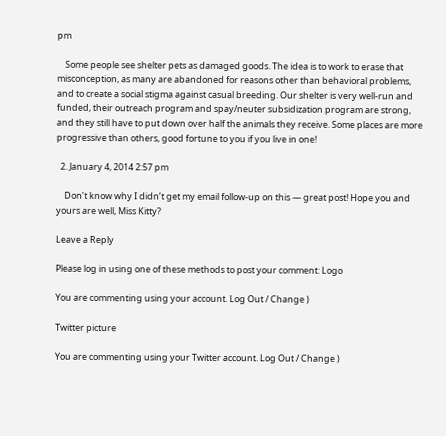pm

    Some people see shelter pets as damaged goods. The idea is to work to erase that misconception, as many are abandoned for reasons other than behavioral problems, and to create a social stigma against casual breeding. Our shelter is very well-run and funded, their outreach program and spay/neuter subsidization program are strong, and they still have to put down over half the animals they receive. Some places are more progressive than others, good fortune to you if you live in one!

  2. January 4, 2014 2:57 pm

    Don’t know why I didn’t get my email follow-up on this — great post! Hope you and yours are well, Miss Kitty?

Leave a Reply

Please log in using one of these methods to post your comment: Logo

You are commenting using your account. Log Out / Change )

Twitter picture

You are commenting using your Twitter account. Log Out / Change )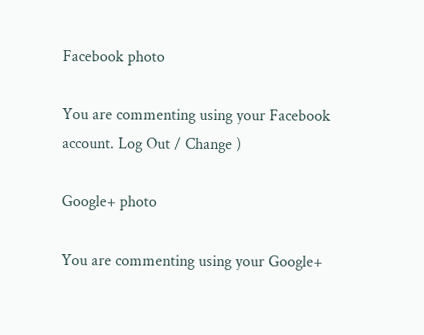Facebook photo

You are commenting using your Facebook account. Log Out / Change )

Google+ photo

You are commenting using your Google+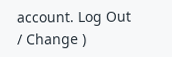account. Log Out / Change )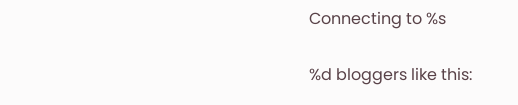Connecting to %s

%d bloggers like this: